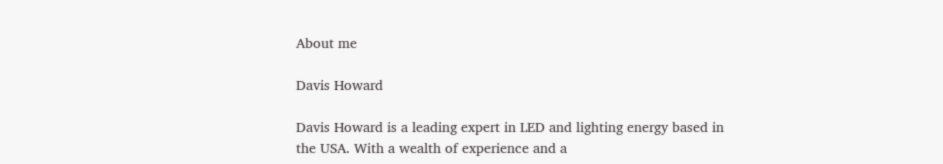About me

Davis Howard

Davis Howard is a leading expert in LED and lighting energy based in the USA. With a wealth of experience and a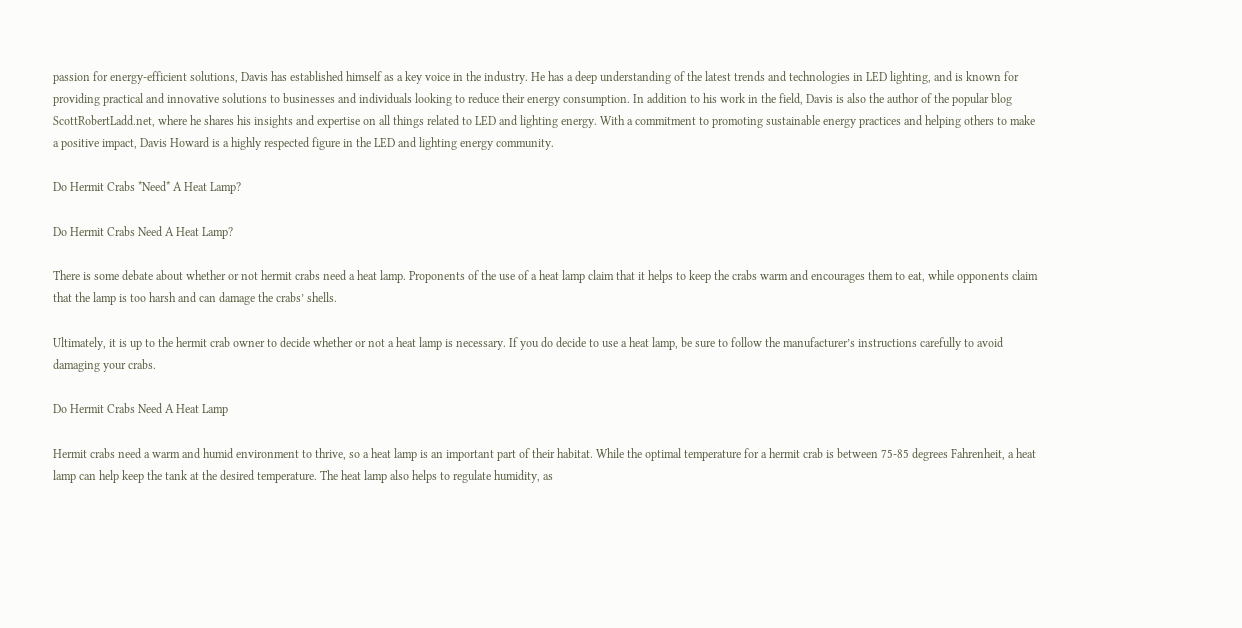passion for energy-efficient solutions, Davis has established himself as a key voice in the industry. He has a deep understanding of the latest trends and technologies in LED lighting, and is known for providing practical and innovative solutions to businesses and individuals looking to reduce their energy consumption. In addition to his work in the field, Davis is also the author of the popular blog ScottRobertLadd.net, where he shares his insights and expertise on all things related to LED and lighting energy. With a commitment to promoting sustainable energy practices and helping others to make a positive impact, Davis Howard is a highly respected figure in the LED and lighting energy community.

Do Hermit Crabs *Need* A Heat Lamp?

Do Hermit Crabs Need A Heat Lamp?

There is some debate about whether or not hermit crabs need a heat lamp. Proponents of the use of a heat lamp claim that it helps to keep the crabs warm and encourages them to eat, while opponents claim that the lamp is too harsh and can damage the crabs’ shells.

Ultimately, it is up to the hermit crab owner to decide whether or not a heat lamp is necessary. If you do decide to use a heat lamp, be sure to follow the manufacturer’s instructions carefully to avoid damaging your crabs.

Do Hermit Crabs Need A Heat Lamp

Hermit crabs need a warm and humid environment to thrive, so a heat lamp is an important part of their habitat. While the optimal temperature for a hermit crab is between 75-85 degrees Fahrenheit, a heat lamp can help keep the tank at the desired temperature. The heat lamp also helps to regulate humidity, as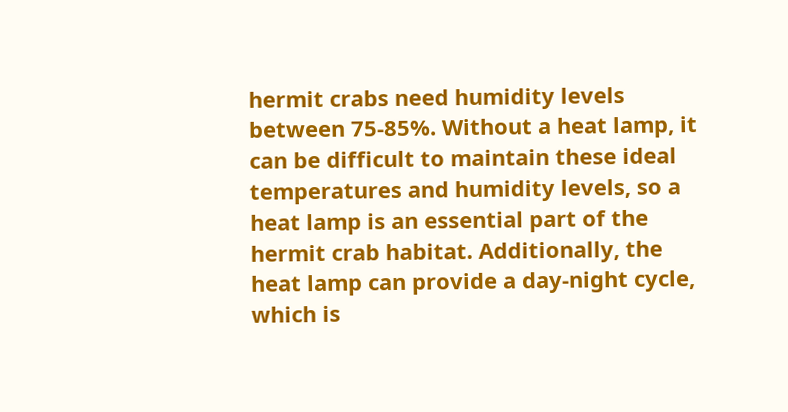hermit crabs need humidity levels between 75-85%. Without a heat lamp, it can be difficult to maintain these ideal temperatures and humidity levels, so a heat lamp is an essential part of the hermit crab habitat. Additionally, the heat lamp can provide a day-night cycle, which is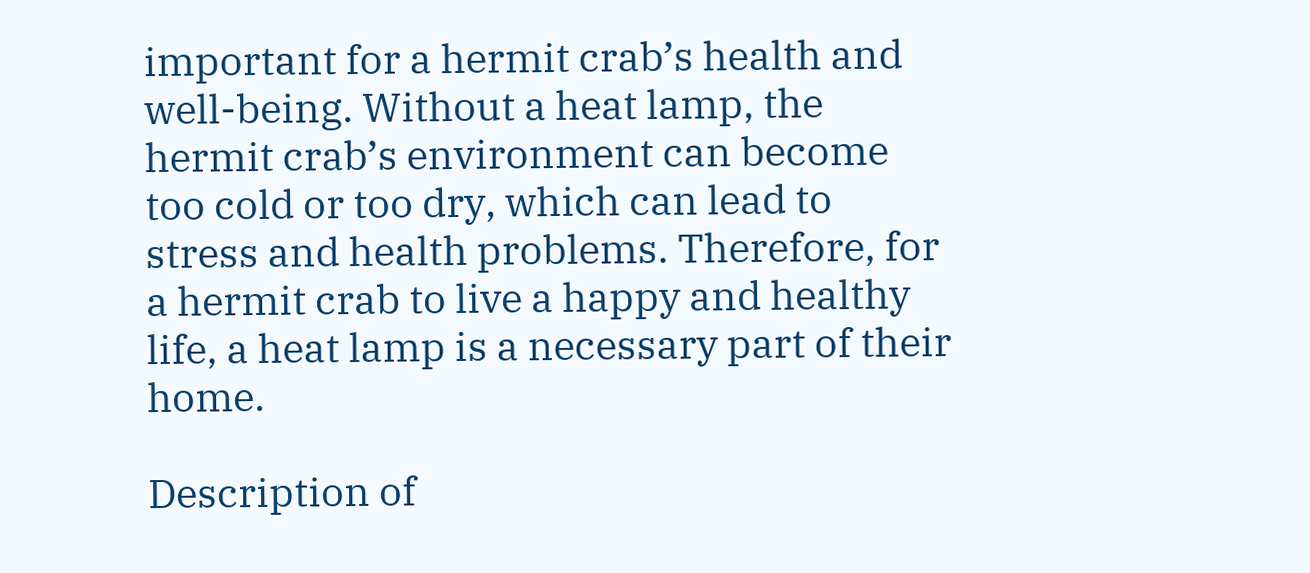important for a hermit crab’s health and well-being. Without a heat lamp, the hermit crab’s environment can become too cold or too dry, which can lead to stress and health problems. Therefore, for a hermit crab to live a happy and healthy life, a heat lamp is a necessary part of their home.

Description of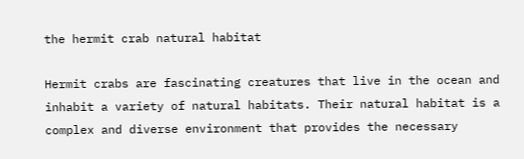the hermit crab natural habitat

Hermit crabs are fascinating creatures that live in the ocean and inhabit a variety of natural habitats. Their natural habitat is a complex and diverse environment that provides the necessary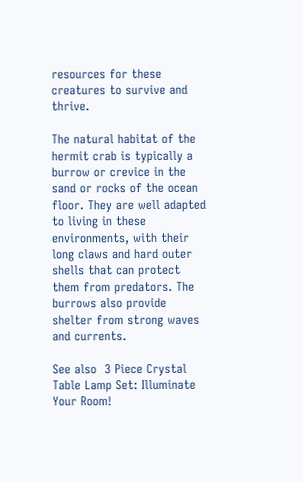resources for these creatures to survive and thrive.

The natural habitat of the hermit crab is typically a burrow or crevice in the sand or rocks of the ocean floor. They are well adapted to living in these environments, with their long claws and hard outer shells that can protect them from predators. The burrows also provide shelter from strong waves and currents.

See also  3 Piece Crystal Table Lamp Set: Illuminate Your Room!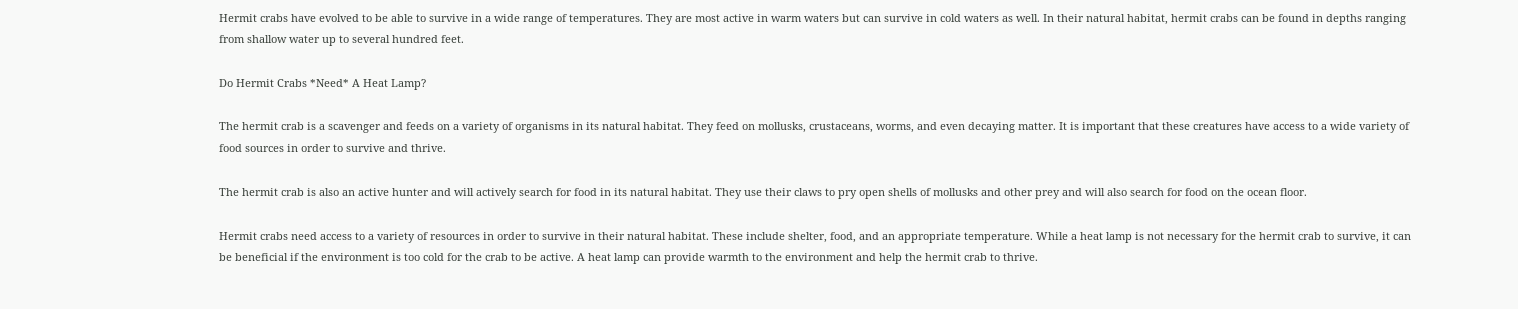Hermit crabs have evolved to be able to survive in a wide range of temperatures. They are most active in warm waters but can survive in cold waters as well. In their natural habitat, hermit crabs can be found in depths ranging from shallow water up to several hundred feet.

Do Hermit Crabs *Need* A Heat Lamp?

The hermit crab is a scavenger and feeds on a variety of organisms in its natural habitat. They feed on mollusks, crustaceans, worms, and even decaying matter. It is important that these creatures have access to a wide variety of food sources in order to survive and thrive.

The hermit crab is also an active hunter and will actively search for food in its natural habitat. They use their claws to pry open shells of mollusks and other prey and will also search for food on the ocean floor.

Hermit crabs need access to a variety of resources in order to survive in their natural habitat. These include shelter, food, and an appropriate temperature. While a heat lamp is not necessary for the hermit crab to survive, it can be beneficial if the environment is too cold for the crab to be active. A heat lamp can provide warmth to the environment and help the hermit crab to thrive.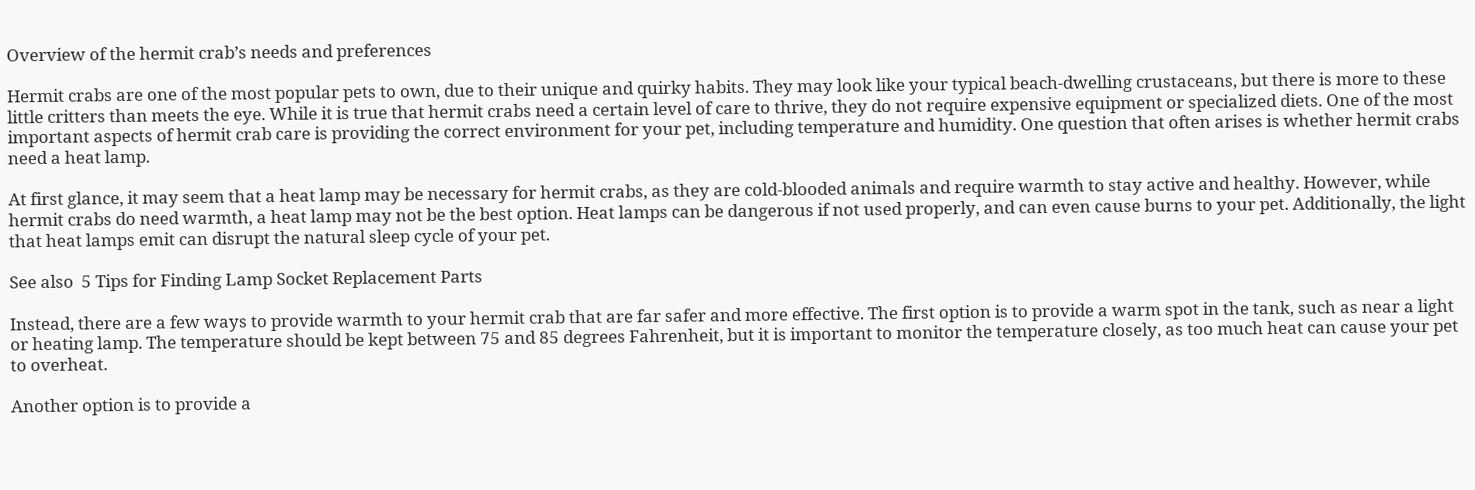Overview of the hermit crab’s needs and preferences

Hermit crabs are one of the most popular pets to own, due to their unique and quirky habits. They may look like your typical beach-dwelling crustaceans, but there is more to these little critters than meets the eye. While it is true that hermit crabs need a certain level of care to thrive, they do not require expensive equipment or specialized diets. One of the most important aspects of hermit crab care is providing the correct environment for your pet, including temperature and humidity. One question that often arises is whether hermit crabs need a heat lamp.

At first glance, it may seem that a heat lamp may be necessary for hermit crabs, as they are cold-blooded animals and require warmth to stay active and healthy. However, while hermit crabs do need warmth, a heat lamp may not be the best option. Heat lamps can be dangerous if not used properly, and can even cause burns to your pet. Additionally, the light that heat lamps emit can disrupt the natural sleep cycle of your pet.

See also  5 Tips for Finding Lamp Socket Replacement Parts

Instead, there are a few ways to provide warmth to your hermit crab that are far safer and more effective. The first option is to provide a warm spot in the tank, such as near a light or heating lamp. The temperature should be kept between 75 and 85 degrees Fahrenheit, but it is important to monitor the temperature closely, as too much heat can cause your pet to overheat.

Another option is to provide a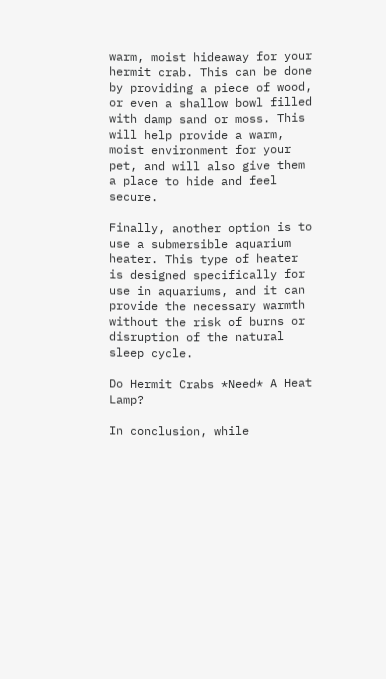warm, moist hideaway for your hermit crab. This can be done by providing a piece of wood, or even a shallow bowl filled with damp sand or moss. This will help provide a warm, moist environment for your pet, and will also give them a place to hide and feel secure.

Finally, another option is to use a submersible aquarium heater. This type of heater is designed specifically for use in aquariums, and it can provide the necessary warmth without the risk of burns or disruption of the natural sleep cycle.

Do Hermit Crabs *Need* A Heat Lamp?

In conclusion, while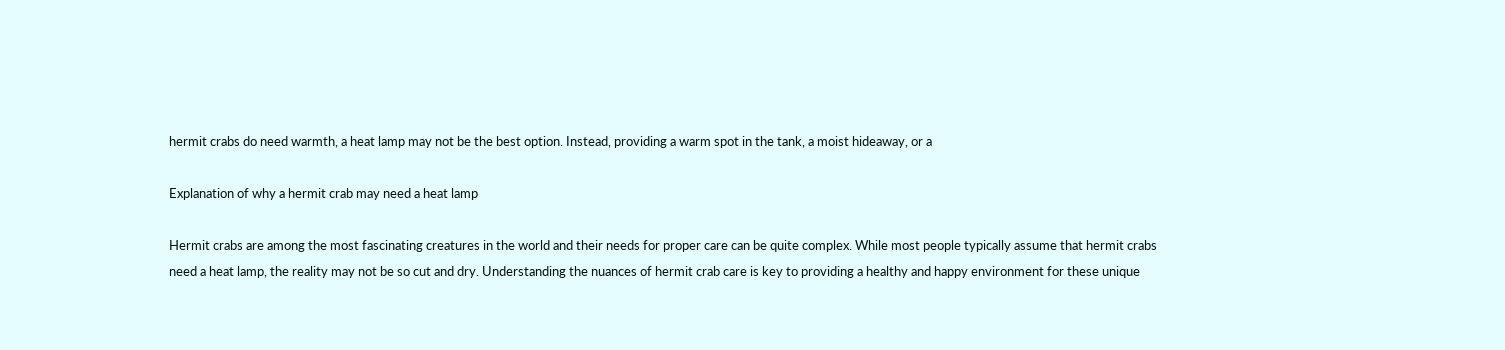hermit crabs do need warmth, a heat lamp may not be the best option. Instead, providing a warm spot in the tank, a moist hideaway, or a

Explanation of why a hermit crab may need a heat lamp

Hermit crabs are among the most fascinating creatures in the world and their needs for proper care can be quite complex. While most people typically assume that hermit crabs need a heat lamp, the reality may not be so cut and dry. Understanding the nuances of hermit crab care is key to providing a healthy and happy environment for these unique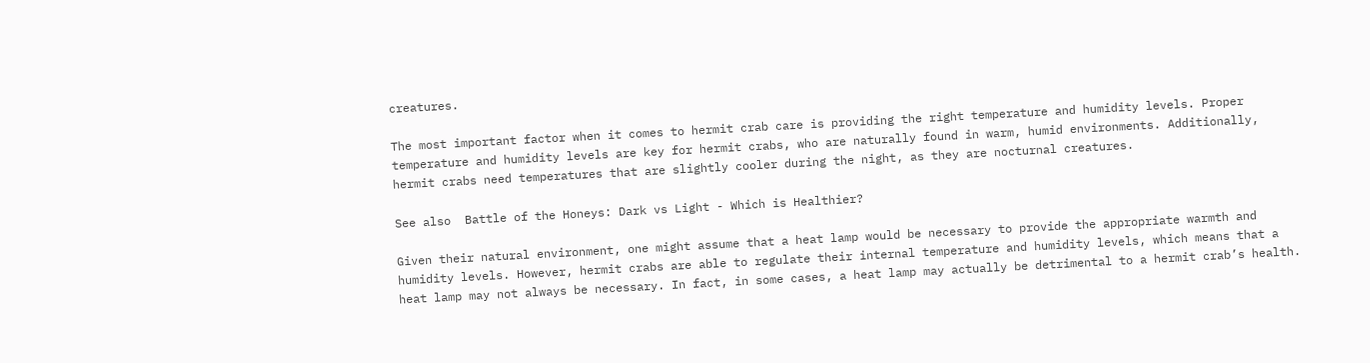creatures.

The most important factor when it comes to hermit crab care is providing the right temperature and humidity levels. Proper temperature and humidity levels are key for hermit crabs, who are naturally found in warm, humid environments. Additionally, hermit crabs need temperatures that are slightly cooler during the night, as they are nocturnal creatures.

See also  Battle of the Honeys: Dark vs Light - Which is Healthier?

Given their natural environment, one might assume that a heat lamp would be necessary to provide the appropriate warmth and humidity levels. However, hermit crabs are able to regulate their internal temperature and humidity levels, which means that a heat lamp may not always be necessary. In fact, in some cases, a heat lamp may actually be detrimental to a hermit crab’s health.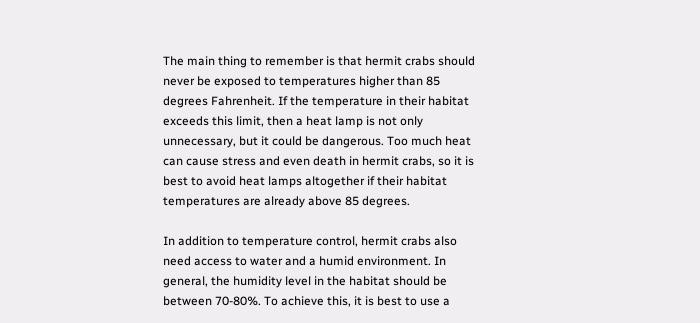The main thing to remember is that hermit crabs should never be exposed to temperatures higher than 85 degrees Fahrenheit. If the temperature in their habitat exceeds this limit, then a heat lamp is not only unnecessary, but it could be dangerous. Too much heat can cause stress and even death in hermit crabs, so it is best to avoid heat lamps altogether if their habitat temperatures are already above 85 degrees.

In addition to temperature control, hermit crabs also need access to water and a humid environment. In general, the humidity level in the habitat should be between 70-80%. To achieve this, it is best to use a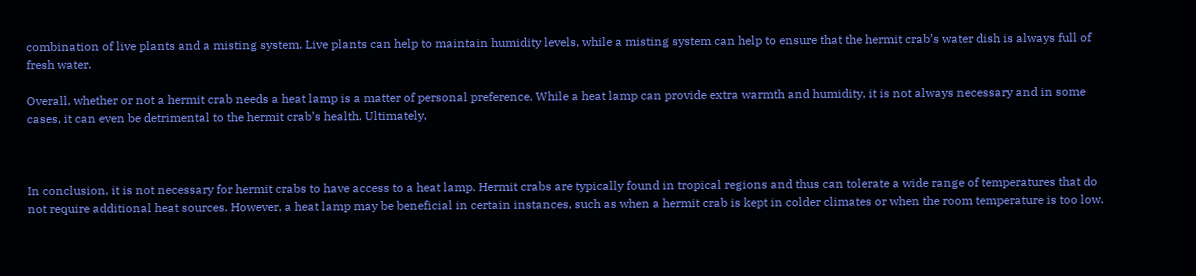combination of live plants and a misting system. Live plants can help to maintain humidity levels, while a misting system can help to ensure that the hermit crab’s water dish is always full of fresh water.

Overall, whether or not a hermit crab needs a heat lamp is a matter of personal preference. While a heat lamp can provide extra warmth and humidity, it is not always necessary and in some cases, it can even be detrimental to the hermit crab’s health. Ultimately,



In conclusion, it is not necessary for hermit crabs to have access to a heat lamp. Hermit crabs are typically found in tropical regions and thus can tolerate a wide range of temperatures that do not require additional heat sources. However, a heat lamp may be beneficial in certain instances, such as when a hermit crab is kept in colder climates or when the room temperature is too low.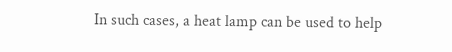In such cases, a heat lamp can be used to help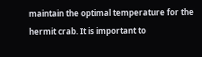maintain the optimal temperature for the hermit crab. It is important to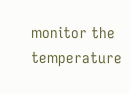monitor the temperature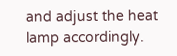and adjust the heat lamp accordingly.